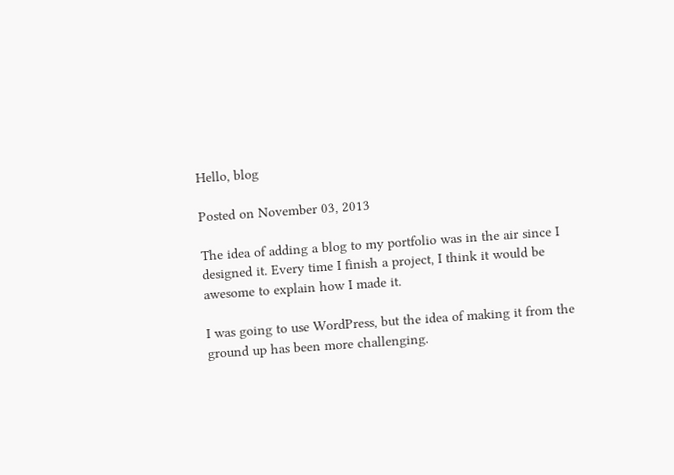Hello, blog

Posted on November 03, 2013

The idea of adding a blog to my portfolio was in the air since I designed it. Every time I finish a project, I think it would be awesome to explain how I made it.

I was going to use WordPress, but the idea of making it from the ground up has been more challenging.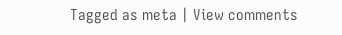Tagged as meta | View comments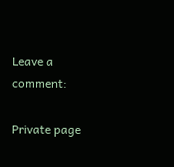Leave a comment:

Private page